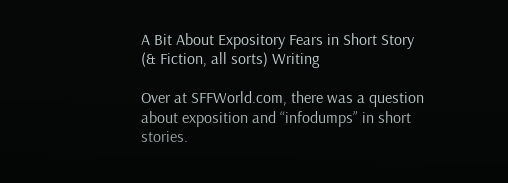A Bit About Expository Fears in Short Story (& Fiction, all sorts) Writing

Over at SFFWorld.com, there was a question about exposition and “infodumps” in short stories.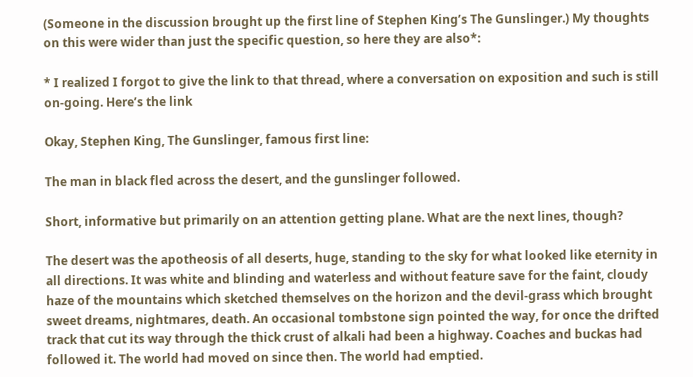(Someone in the discussion brought up the first line of Stephen King’s The Gunslinger.) My thoughts on this were wider than just the specific question, so here they are also*:

* I realized I forgot to give the link to that thread, where a conversation on exposition and such is still on-going. Here’s the link

Okay, Stephen King, The Gunslinger, famous first line:

The man in black fled across the desert, and the gunslinger followed.

Short, informative but primarily on an attention getting plane. What are the next lines, though?

The desert was the apotheosis of all deserts, huge, standing to the sky for what looked like eternity in all directions. It was white and blinding and waterless and without feature save for the faint, cloudy haze of the mountains which sketched themselves on the horizon and the devil-grass which brought sweet dreams, nightmares, death. An occasional tombstone sign pointed the way, for once the drifted track that cut its way through the thick crust of alkali had been a highway. Coaches and buckas had followed it. The world had moved on since then. The world had emptied.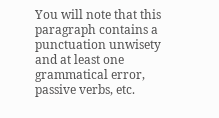You will note that this paragraph contains a punctuation unwisety and at least one grammatical error, passive verbs, etc.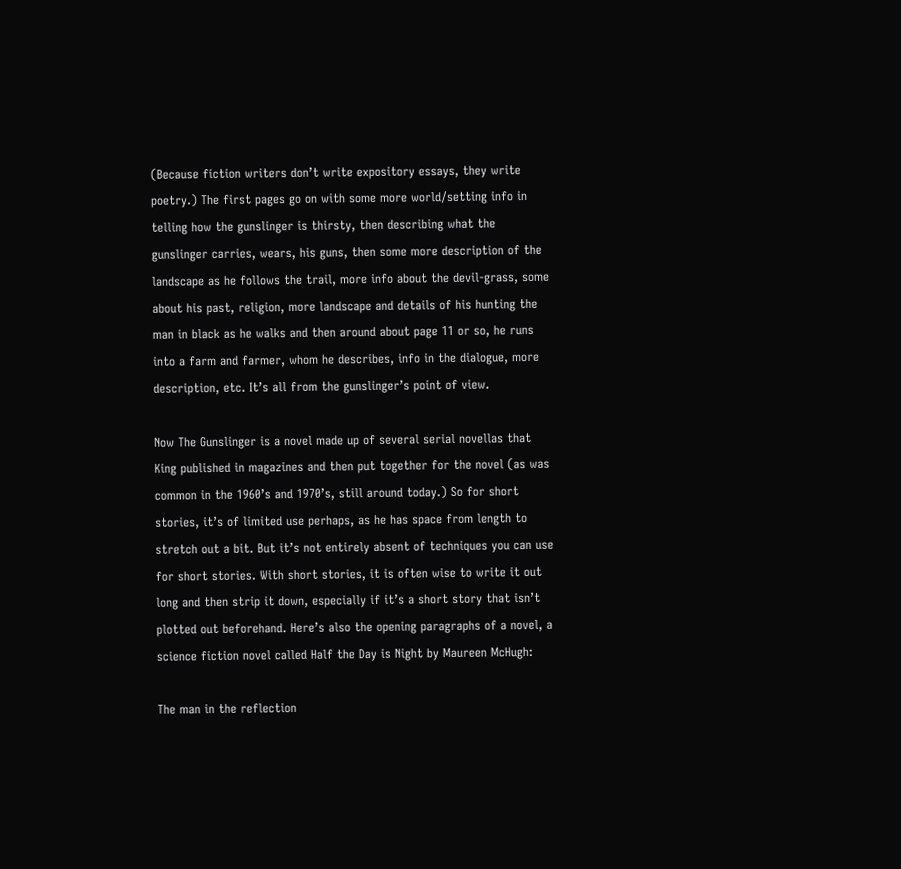(Because fiction writers don’t write expository essays, they write poetry.) The first pages go on with some more world/setting info in telling how the gunslinger is thirsty, then describing what the gunslinger carries, wears, his guns, then some more description of the landscape as he follows the trail, more info about the devil-grass, some about his past, religion, more landscape and details of his hunting the man in black as he walks and then around about page 11 or so, he runs into a farm and farmer, whom he describes, info in the dialogue, more description, etc. It’s all from the gunslinger’s point of view.

Now The Gunslinger is a novel made up of several serial novellas that King published in magazines and then put together for the novel (as was common in the 1960’s and 1970’s, still around today.) So for short stories, it’s of limited use perhaps, as he has space from length to stretch out a bit. But it’s not entirely absent of techniques you can use for short stories. With short stories, it is often wise to write it out long and then strip it down, especially if it’s a short story that isn’t plotted out beforehand. Here’s also the opening paragraphs of a novel, a science fiction novel called Half the Day is Night by Maureen McHugh:

The man in the reflection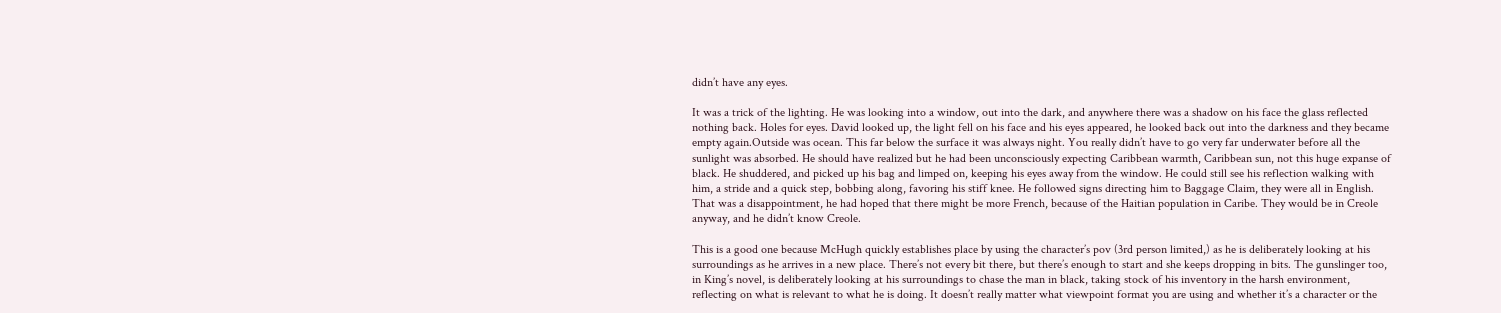didn’t have any eyes.

It was a trick of the lighting. He was looking into a window, out into the dark, and anywhere there was a shadow on his face the glass reflected nothing back. Holes for eyes. David looked up, the light fell on his face and his eyes appeared, he looked back out into the darkness and they became empty again.Outside was ocean. This far below the surface it was always night. You really didn’t have to go very far underwater before all the sunlight was absorbed. He should have realized but he had been unconsciously expecting Caribbean warmth, Caribbean sun, not this huge expanse of black. He shuddered, and picked up his bag and limped on, keeping his eyes away from the window. He could still see his reflection walking with him, a stride and a quick step, bobbing along, favoring his stiff knee. He followed signs directing him to Baggage Claim, they were all in English. That was a disappointment, he had hoped that there might be more French, because of the Haitian population in Caribe. They would be in Creole anyway, and he didn’t know Creole.

This is a good one because McHugh quickly establishes place by using the character’s pov (3rd person limited,) as he is deliberately looking at his surroundings as he arrives in a new place. There’s not every bit there, but there’s enough to start and she keeps dropping in bits. The gunslinger too, in King’s novel, is deliberately looking at his surroundings to chase the man in black, taking stock of his inventory in the harsh environment, reflecting on what is relevant to what he is doing. It doesn’t really matter what viewpoint format you are using and whether it’s a character or the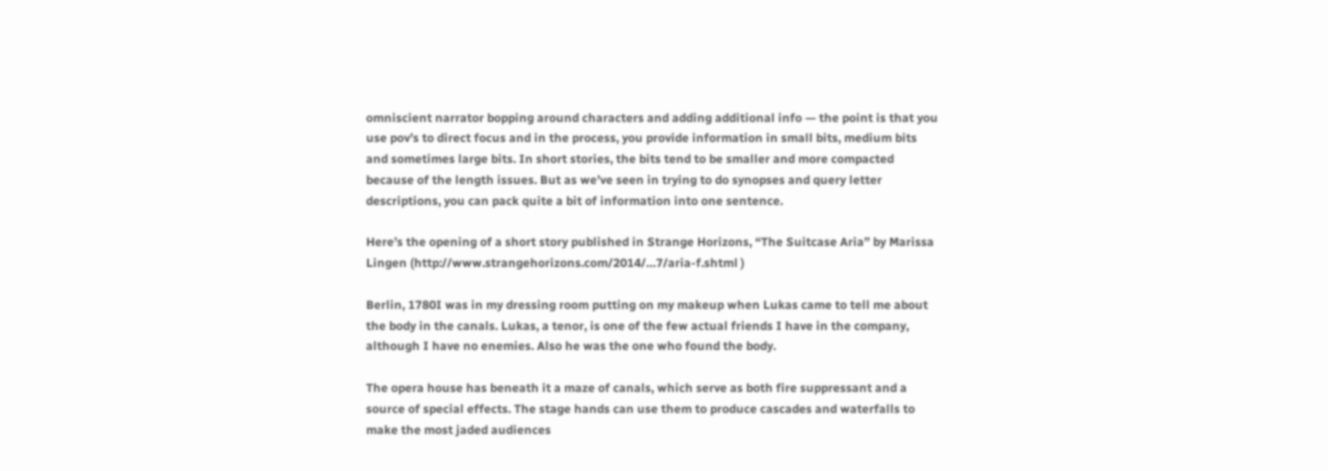omniscient narrator bopping around characters and adding additional info — the point is that you use pov’s to direct focus and in the process, you provide information in small bits, medium bits and sometimes large bits. In short stories, the bits tend to be smaller and more compacted because of the length issues. But as we’ve seen in trying to do synopses and query letter descriptions, you can pack quite a bit of information into one sentence.

Here’s the opening of a short story published in Strange Horizons, “The Suitcase Aria” by Marissa Lingen (http://www.strangehorizons.com/2014/…7/aria-f.shtml )

Berlin, 1780I was in my dressing room putting on my makeup when Lukas came to tell me about the body in the canals. Lukas, a tenor, is one of the few actual friends I have in the company, although I have no enemies. Also he was the one who found the body.

The opera house has beneath it a maze of canals, which serve as both fire suppressant and a source of special effects. The stage hands can use them to produce cascades and waterfalls to make the most jaded audiences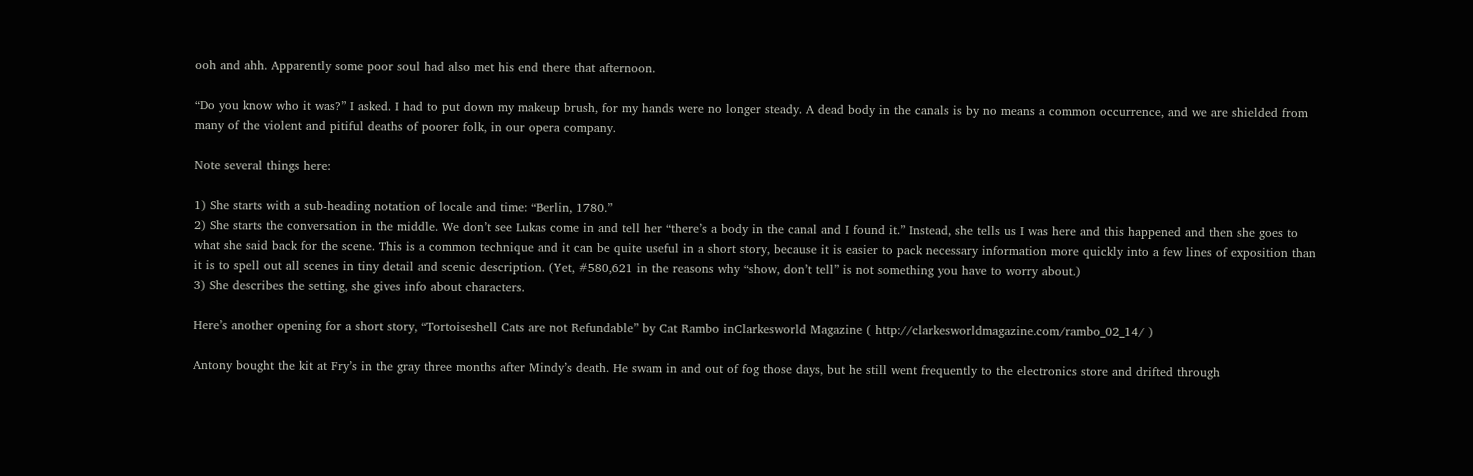ooh and ahh. Apparently some poor soul had also met his end there that afternoon.

“Do you know who it was?” I asked. I had to put down my makeup brush, for my hands were no longer steady. A dead body in the canals is by no means a common occurrence, and we are shielded from many of the violent and pitiful deaths of poorer folk, in our opera company.

Note several things here:

1) She starts with a sub-heading notation of locale and time: “Berlin, 1780.”
2) She starts the conversation in the middle. We don’t see Lukas come in and tell her “there’s a body in the canal and I found it.” Instead, she tells us I was here and this happened and then she goes to what she said back for the scene. This is a common technique and it can be quite useful in a short story, because it is easier to pack necessary information more quickly into a few lines of exposition than it is to spell out all scenes in tiny detail and scenic description. (Yet, #580,621 in the reasons why “show, don’t tell” is not something you have to worry about.)
3) She describes the setting, she gives info about characters.

Here’s another opening for a short story, “Tortoiseshell Cats are not Refundable” by Cat Rambo inClarkesworld Magazine ( http://clarkesworldmagazine.com/rambo_02_14/ )

Antony bought the kit at Fry’s in the gray three months after Mindy’s death. He swam in and out of fog those days, but he still went frequently to the electronics store and drifted through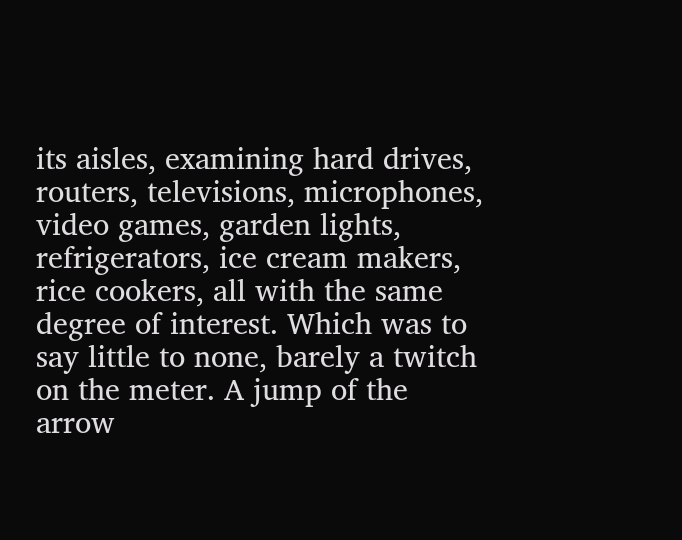its aisles, examining hard drives, routers, televisions, microphones, video games, garden lights, refrigerators, ice cream makers, rice cookers, all with the same degree of interest. Which was to say little to none, barely a twitch on the meter. A jump of the arrow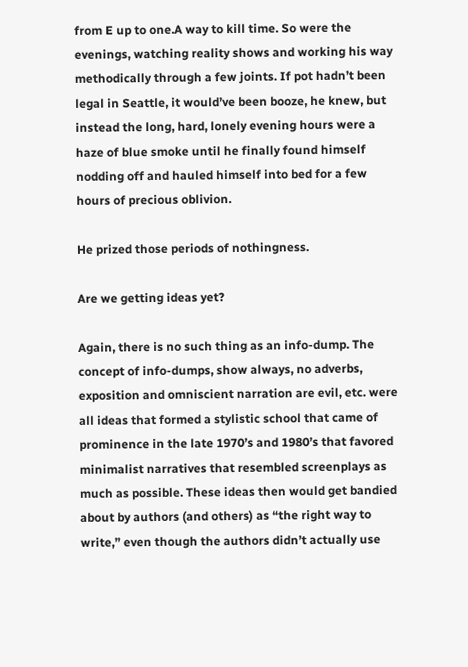from E up to one.A way to kill time. So were the evenings, watching reality shows and working his way methodically through a few joints. If pot hadn’t been legal in Seattle, it would’ve been booze, he knew, but instead the long, hard, lonely evening hours were a haze of blue smoke until he finally found himself nodding off and hauled himself into bed for a few hours of precious oblivion.

He prized those periods of nothingness.

Are we getting ideas yet?

Again, there is no such thing as an info-dump. The concept of info-dumps, show always, no adverbs, exposition and omniscient narration are evil, etc. were all ideas that formed a stylistic school that came of prominence in the late 1970’s and 1980’s that favored minimalist narratives that resembled screenplays as much as possible. These ideas then would get bandied about by authors (and others) as “the right way to write,” even though the authors didn’t actually use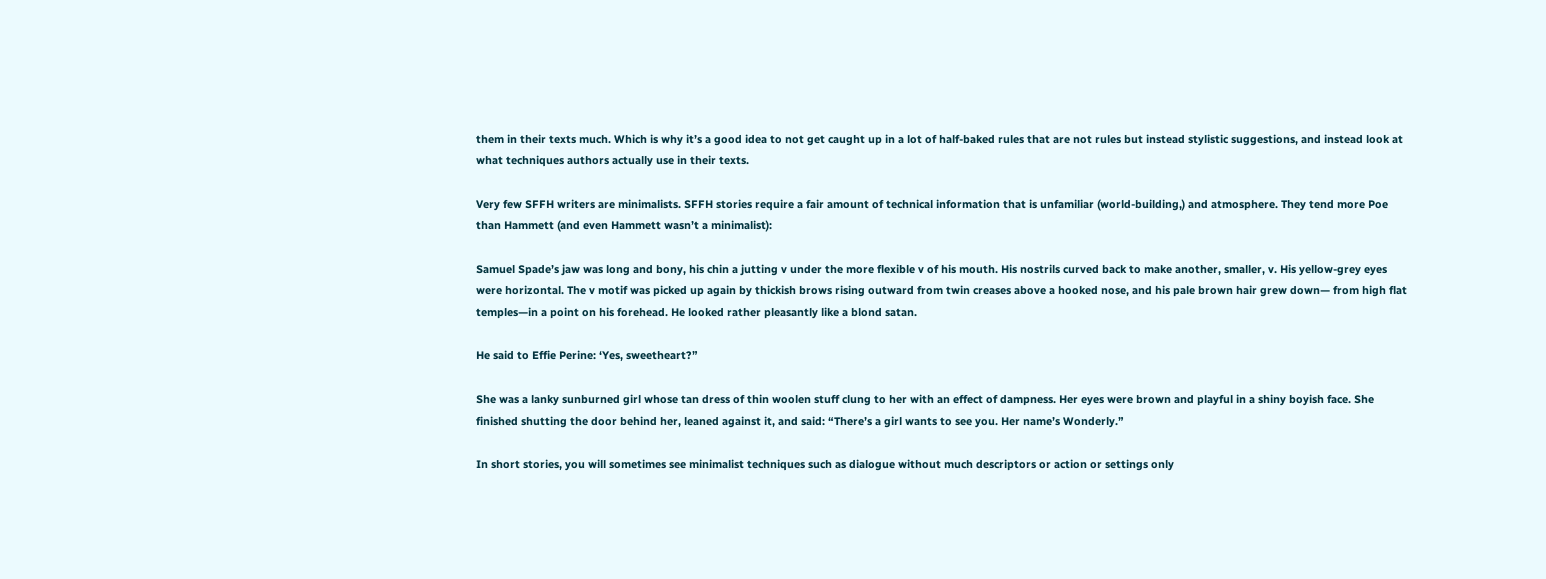them in their texts much. Which is why it’s a good idea to not get caught up in a lot of half-baked rules that are not rules but instead stylistic suggestions, and instead look at what techniques authors actually use in their texts.

Very few SFFH writers are minimalists. SFFH stories require a fair amount of technical information that is unfamiliar (world-building,) and atmosphere. They tend more Poe than Hammett (and even Hammett wasn’t a minimalist):

Samuel Spade’s jaw was long and bony, his chin a jutting v under the more flexible v of his mouth. His nostrils curved back to make another, smaller, v. His yellow-grey eyes were horizontal. The v motif was picked up again by thickish brows rising outward from twin creases above a hooked nose, and his pale brown hair grew down— from high flat temples—in a point on his forehead. He looked rather pleasantly like a blond satan.

He said to Effie Perine: ‘Yes, sweetheart?”

She was a lanky sunburned girl whose tan dress of thin woolen stuff clung to her with an effect of dampness. Her eyes were brown and playful in a shiny boyish face. She finished shutting the door behind her, leaned against it, and said: “There’s a girl wants to see you. Her name’s Wonderly.”

In short stories, you will sometimes see minimalist techniques such as dialogue without much descriptors or action or settings only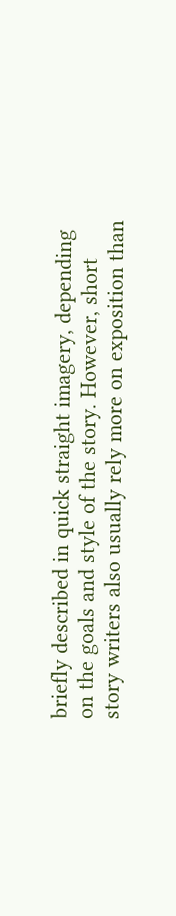briefly described in quick straight imagery, depending on the goals and style of the story. However, short story writers also usually rely more on exposition than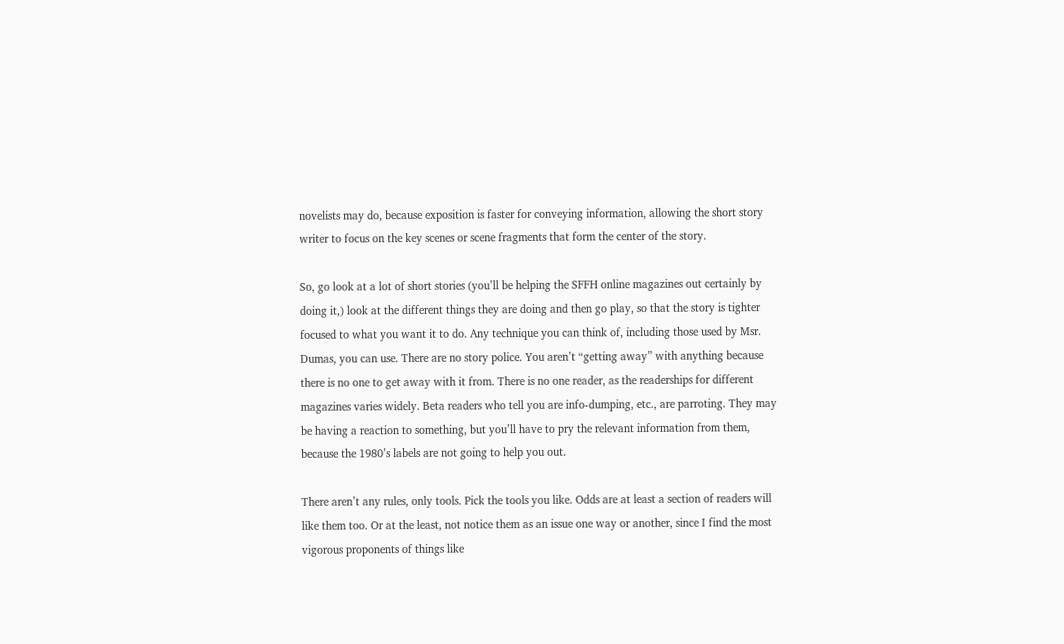novelists may do, because exposition is faster for conveying information, allowing the short story writer to focus on the key scenes or scene fragments that form the center of the story.

So, go look at a lot of short stories (you’ll be helping the SFFH online magazines out certainly by doing it,) look at the different things they are doing and then go play, so that the story is tighter focused to what you want it to do. Any technique you can think of, including those used by Msr. Dumas, you can use. There are no story police. You aren’t “getting away” with anything because there is no one to get away with it from. There is no one reader, as the readerships for different magazines varies widely. Beta readers who tell you are info-dumping, etc., are parroting. They may be having a reaction to something, but you’ll have to pry the relevant information from them, because the 1980’s labels are not going to help you out.

There aren’t any rules, only tools. Pick the tools you like. Odds are at least a section of readers will like them too. Or at the least, not notice them as an issue one way or another, since I find the most vigorous proponents of things like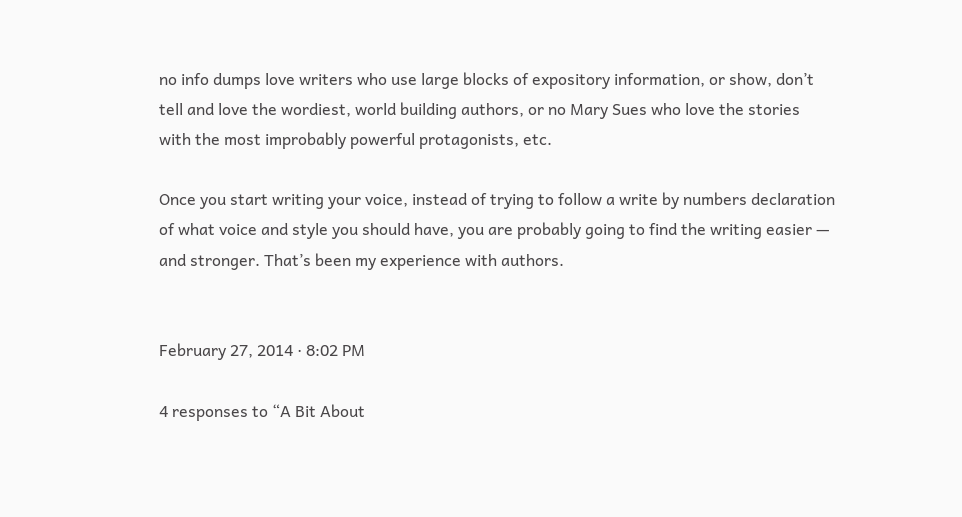no info dumps love writers who use large blocks of expository information, or show, don’t tell and love the wordiest, world building authors, or no Mary Sues who love the stories with the most improbably powerful protagonists, etc.

Once you start writing your voice, instead of trying to follow a write by numbers declaration of what voice and style you should have, you are probably going to find the writing easier — and stronger. That’s been my experience with authors.


February 27, 2014 · 8:02 PM

4 responses to “A Bit About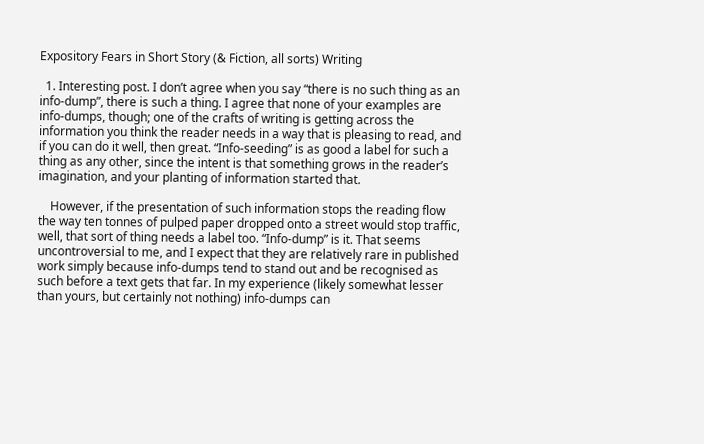Expository Fears in Short Story (& Fiction, all sorts) Writing

  1. Interesting post. I don’t agree when you say “there is no such thing as an info-dump”, there is such a thing. I agree that none of your examples are info-dumps, though; one of the crafts of writing is getting across the information you think the reader needs in a way that is pleasing to read, and if you can do it well, then great. “Info-seeding” is as good a label for such a thing as any other, since the intent is that something grows in the reader’s imagination, and your planting of information started that.

    However, if the presentation of such information stops the reading flow the way ten tonnes of pulped paper dropped onto a street would stop traffic, well, that sort of thing needs a label too. “Info-dump” is it. That seems uncontroversial to me, and I expect that they are relatively rare in published work simply because info-dumps tend to stand out and be recognised as such before a text gets that far. In my experience (likely somewhat lesser than yours, but certainly not nothing) info-dumps can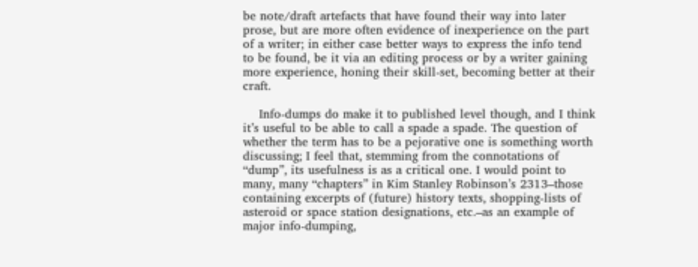be note/draft artefacts that have found their way into later prose, but are more often evidence of inexperience on the part of a writer; in either case better ways to express the info tend to be found, be it via an editing process or by a writer gaining more experience, honing their skill-set, becoming better at their craft.

    Info-dumps do make it to published level though, and I think it’s useful to be able to call a spade a spade. The question of whether the term has to be a pejorative one is something worth discussing; I feel that, stemming from the connotations of “dump”, its usefulness is as a critical one. I would point to many, many “chapters” in Kim Stanley Robinson’s 2313–those containing excerpts of (future) history texts, shopping-lists of asteroid or space station designations, etc.–as an example of major info-dumping,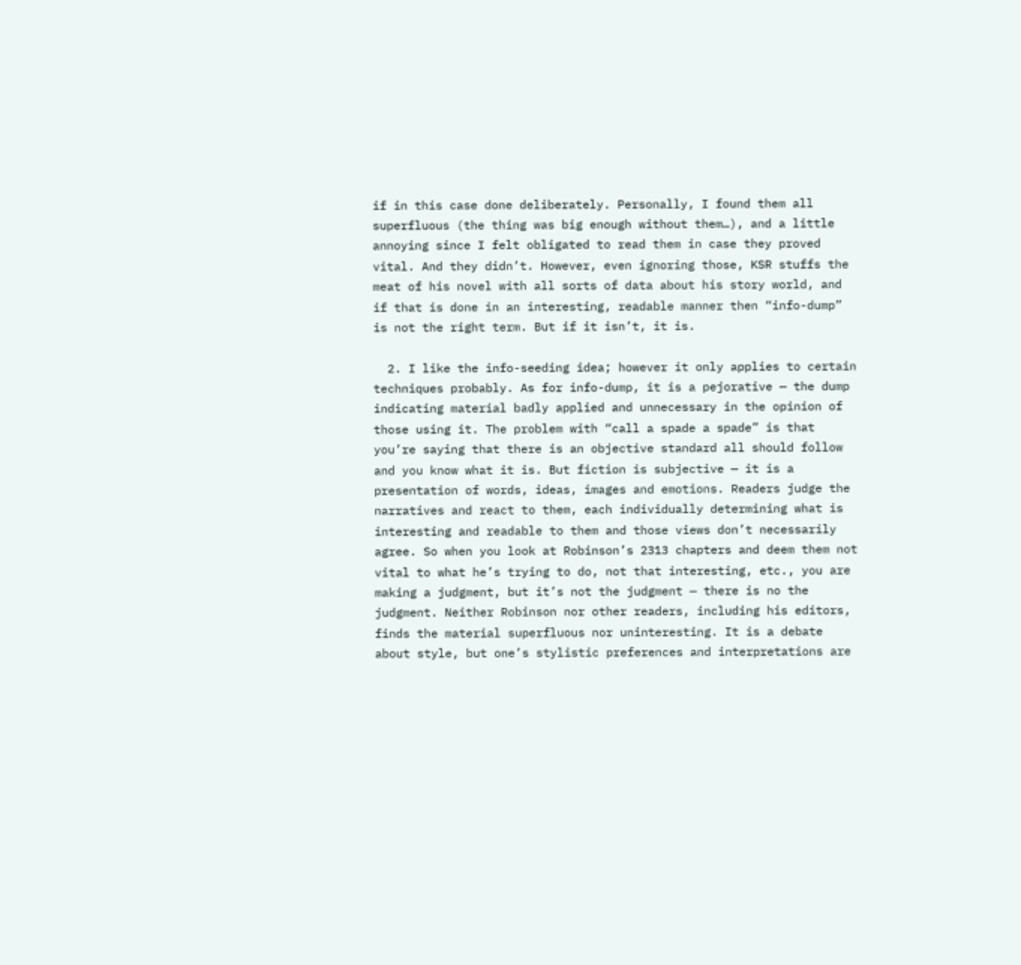if in this case done deliberately. Personally, I found them all superfluous (the thing was big enough without them…), and a little annoying since I felt obligated to read them in case they proved vital. And they didn’t. However, even ignoring those, KSR stuffs the meat of his novel with all sorts of data about his story world, and if that is done in an interesting, readable manner then “info-dump” is not the right term. But if it isn’t, it is.

  2. I like the info-seeding idea; however it only applies to certain techniques probably. As for info-dump, it is a pejorative — the dump indicating material badly applied and unnecessary in the opinion of those using it. The problem with “call a spade a spade” is that you’re saying that there is an objective standard all should follow and you know what it is. But fiction is subjective — it is a presentation of words, ideas, images and emotions. Readers judge the narratives and react to them, each individually determining what is interesting and readable to them and those views don’t necessarily agree. So when you look at Robinson’s 2313 chapters and deem them not vital to what he’s trying to do, not that interesting, etc., you are making a judgment, but it’s not the judgment — there is no the judgment. Neither Robinson nor other readers, including his editors, finds the material superfluous nor uninteresting. It is a debate about style, but one’s stylistic preferences and interpretations are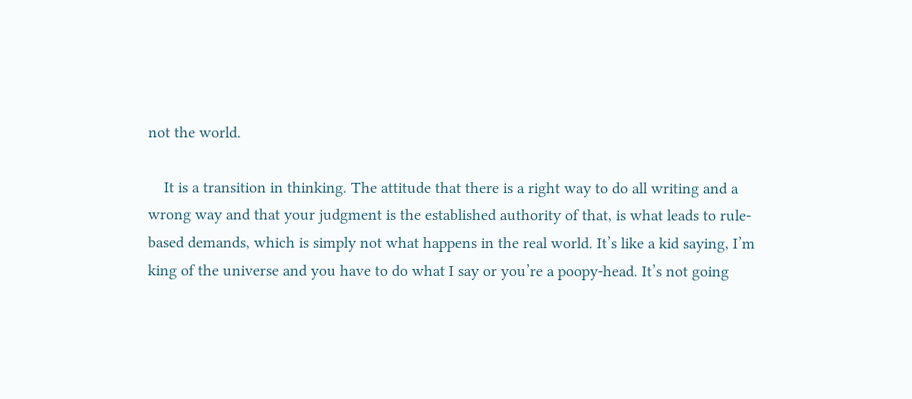not the world.

    It is a transition in thinking. The attitude that there is a right way to do all writing and a wrong way and that your judgment is the established authority of that, is what leads to rule-based demands, which is simply not what happens in the real world. It’s like a kid saying, I’m king of the universe and you have to do what I say or you’re a poopy-head. It’s not going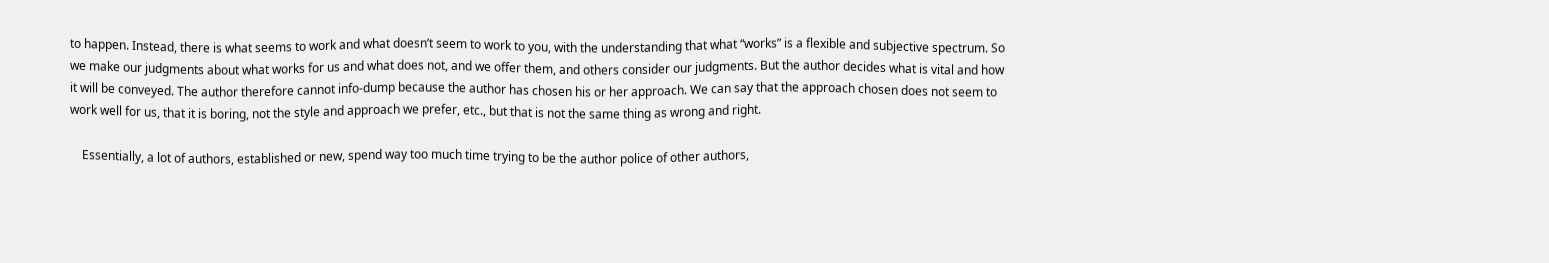to happen. Instead, there is what seems to work and what doesn’t seem to work to you, with the understanding that what “works” is a flexible and subjective spectrum. So we make our judgments about what works for us and what does not, and we offer them, and others consider our judgments. But the author decides what is vital and how it will be conveyed. The author therefore cannot info-dump because the author has chosen his or her approach. We can say that the approach chosen does not seem to work well for us, that it is boring, not the style and approach we prefer, etc., but that is not the same thing as wrong and right.

    Essentially, a lot of authors, established or new, spend way too much time trying to be the author police of other authors,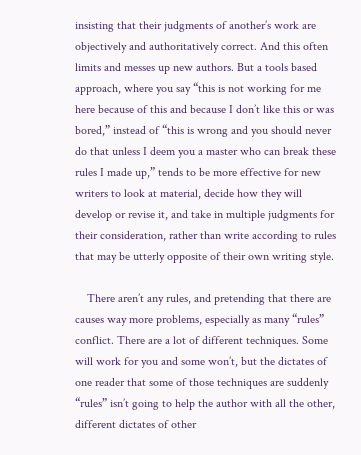insisting that their judgments of another’s work are objectively and authoritatively correct. And this often limits and messes up new authors. But a tools based approach, where you say “this is not working for me here because of this and because I don’t like this or was bored,” instead of “this is wrong and you should never do that unless I deem you a master who can break these rules I made up,” tends to be more effective for new writers to look at material, decide how they will develop or revise it, and take in multiple judgments for their consideration, rather than write according to rules that may be utterly opposite of their own writing style.

    There aren’t any rules, and pretending that there are causes way more problems, especially as many “rules” conflict. There are a lot of different techniques. Some will work for you and some won’t, but the dictates of one reader that some of those techniques are suddenly “rules” isn’t going to help the author with all the other, different dictates of other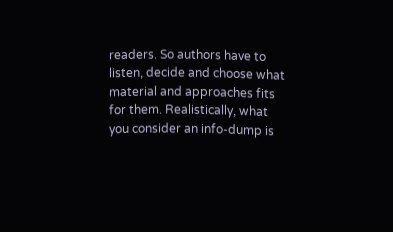readers. So authors have to listen, decide and choose what material and approaches fits for them. Realistically, what you consider an info-dump is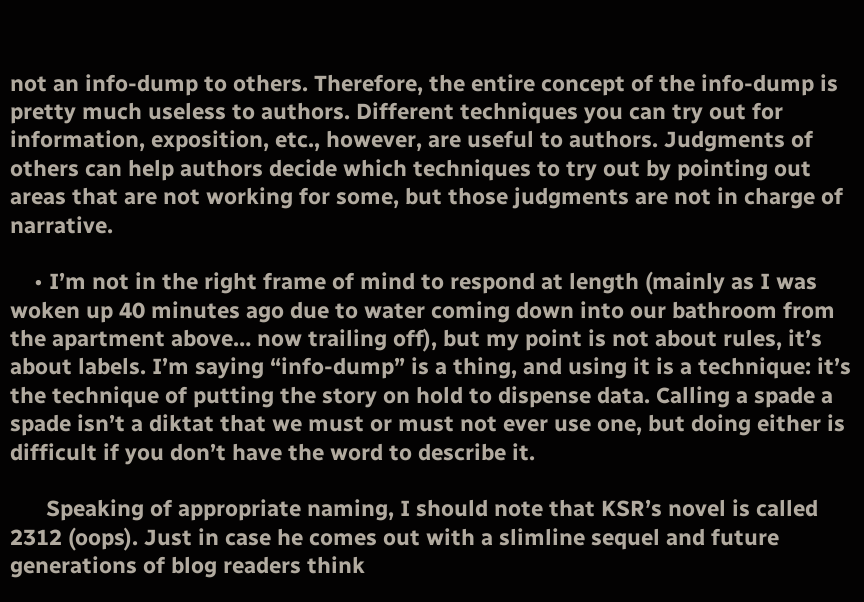not an info-dump to others. Therefore, the entire concept of the info-dump is pretty much useless to authors. Different techniques you can try out for information, exposition, etc., however, are useful to authors. Judgments of others can help authors decide which techniques to try out by pointing out areas that are not working for some, but those judgments are not in charge of narrative.

    • I’m not in the right frame of mind to respond at length (mainly as I was woken up 40 minutes ago due to water coming down into our bathroom from the apartment above… now trailing off), but my point is not about rules, it’s about labels. I’m saying “info-dump” is a thing, and using it is a technique: it’s the technique of putting the story on hold to dispense data. Calling a spade a spade isn’t a diktat that we must or must not ever use one, but doing either is difficult if you don’t have the word to describe it.

      Speaking of appropriate naming, I should note that KSR’s novel is called 2312 (oops). Just in case he comes out with a slimline sequel and future generations of blog readers think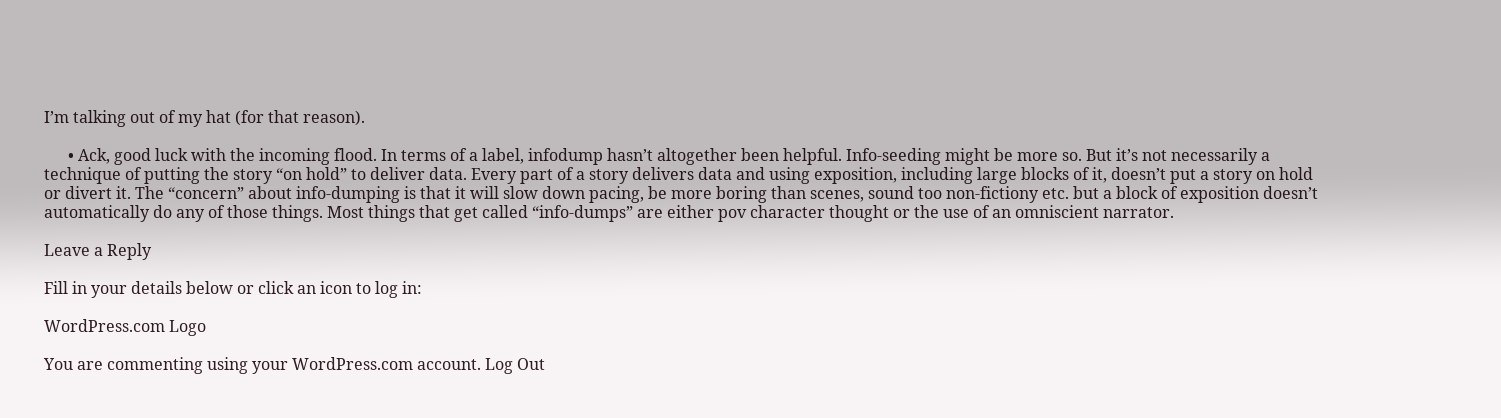I’m talking out of my hat (for that reason).

      • Ack, good luck with the incoming flood. In terms of a label, infodump hasn’t altogether been helpful. Info-seeding might be more so. But it’s not necessarily a technique of putting the story “on hold” to deliver data. Every part of a story delivers data and using exposition, including large blocks of it, doesn’t put a story on hold or divert it. The “concern” about info-dumping is that it will slow down pacing, be more boring than scenes, sound too non-fictiony etc. but a block of exposition doesn’t automatically do any of those things. Most things that get called “info-dumps” are either pov character thought or the use of an omniscient narrator.

Leave a Reply

Fill in your details below or click an icon to log in:

WordPress.com Logo

You are commenting using your WordPress.com account. Log Out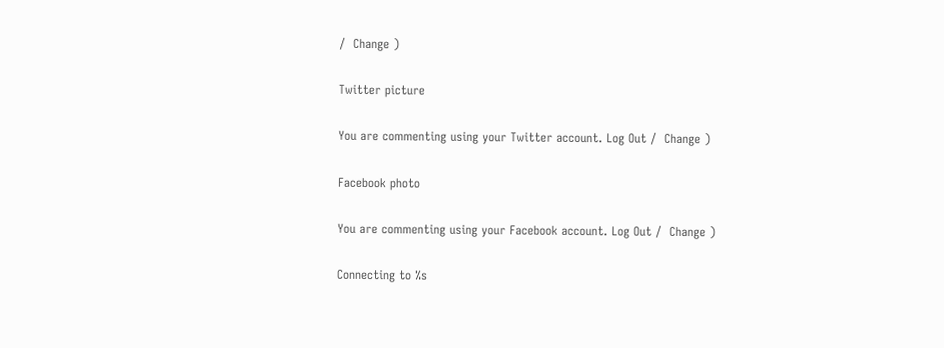/  Change )

Twitter picture

You are commenting using your Twitter account. Log Out /  Change )

Facebook photo

You are commenting using your Facebook account. Log Out /  Change )

Connecting to %s